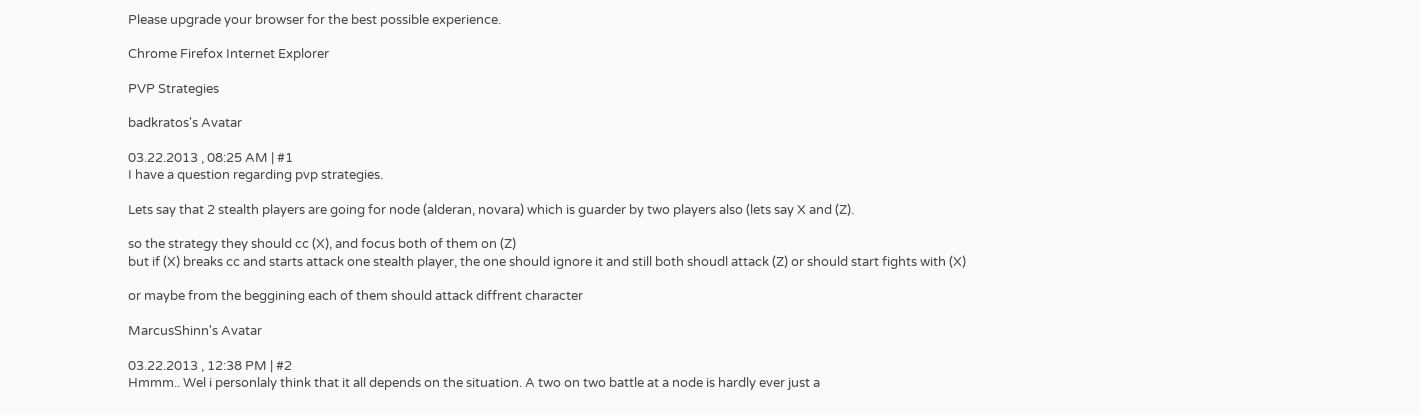Please upgrade your browser for the best possible experience.

Chrome Firefox Internet Explorer

PVP Strategies

badkratos's Avatar

03.22.2013 , 08:25 AM | #1
I have a question regarding pvp strategies.

Lets say that 2 stealth players are going for node (alderan, novara) which is guarder by two players also (lets say X and (Z).

so the strategy they should cc (X), and focus both of them on (Z)
but if (X) breaks cc and starts attack one stealth player, the one should ignore it and still both shoudl attack (Z) or should start fights with (X)

or maybe from the beggining each of them should attack diffrent character

MarcusShinn's Avatar

03.22.2013 , 12:38 PM | #2
Hmmm.. Wel i personlaly think that it all depends on the situation. A two on two battle at a node is hardly ever just a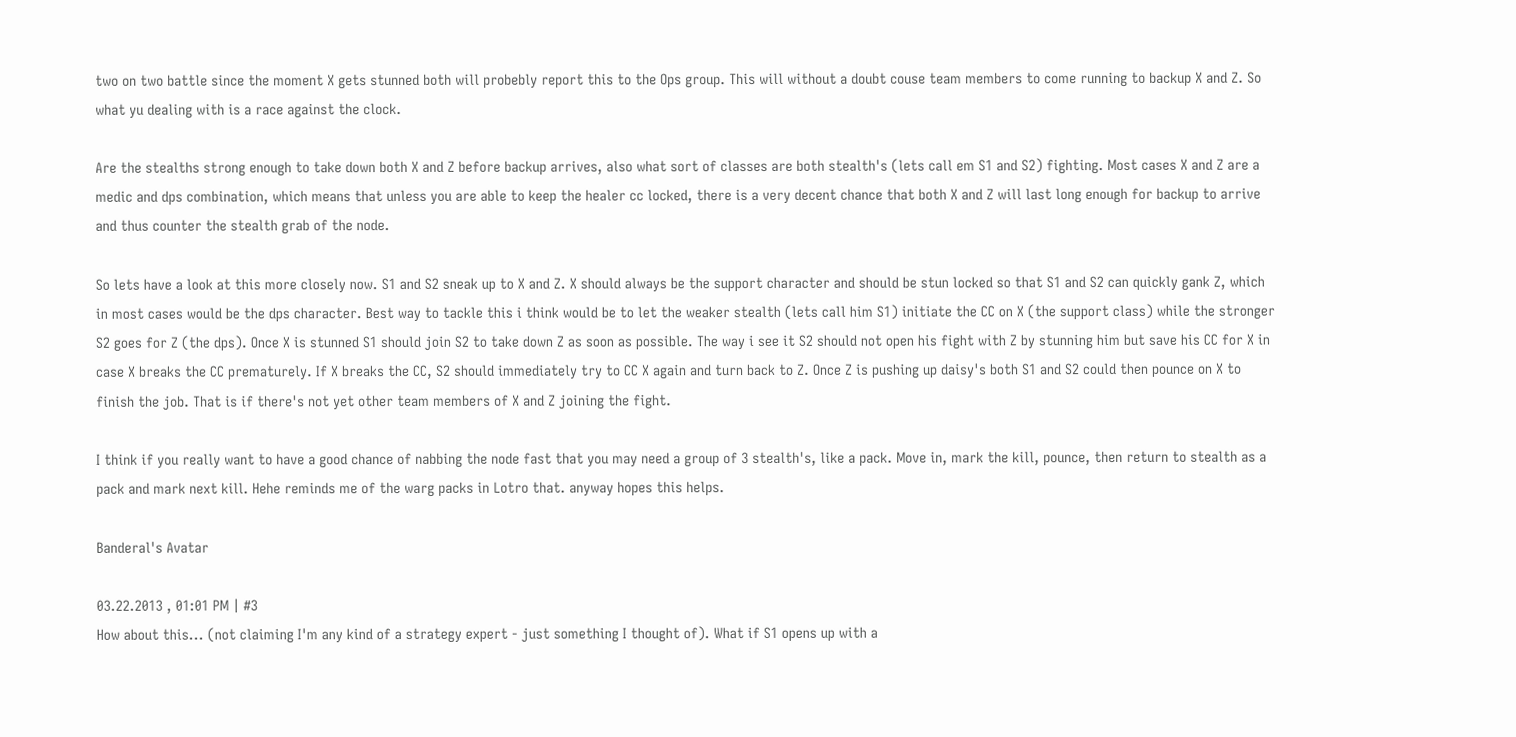two on two battle since the moment X gets stunned both will probebly report this to the Ops group. This will without a doubt couse team members to come running to backup X and Z. So what yu dealing with is a race against the clock.

Are the stealths strong enough to take down both X and Z before backup arrives, also what sort of classes are both stealth's (lets call em S1 and S2) fighting. Most cases X and Z are a medic and dps combination, which means that unless you are able to keep the healer cc locked, there is a very decent chance that both X and Z will last long enough for backup to arrive and thus counter the stealth grab of the node.

So lets have a look at this more closely now. S1 and S2 sneak up to X and Z. X should always be the support character and should be stun locked so that S1 and S2 can quickly gank Z, which in most cases would be the dps character. Best way to tackle this i think would be to let the weaker stealth (lets call him S1) initiate the CC on X (the support class) while the stronger S2 goes for Z (the dps). Once X is stunned S1 should join S2 to take down Z as soon as possible. The way i see it S2 should not open his fight with Z by stunning him but save his CC for X in case X breaks the CC prematurely. If X breaks the CC, S2 should immediately try to CC X again and turn back to Z. Once Z is pushing up daisy's both S1 and S2 could then pounce on X to finish the job. That is if there's not yet other team members of X and Z joining the fight.

I think if you really want to have a good chance of nabbing the node fast that you may need a group of 3 stealth's, like a pack. Move in, mark the kill, pounce, then return to stealth as a pack and mark next kill. Hehe reminds me of the warg packs in Lotro that. anyway hopes this helps.

Banderal's Avatar

03.22.2013 , 01:01 PM | #3
How about this... (not claiming I'm any kind of a strategy expert - just something I thought of). What if S1 opens up with a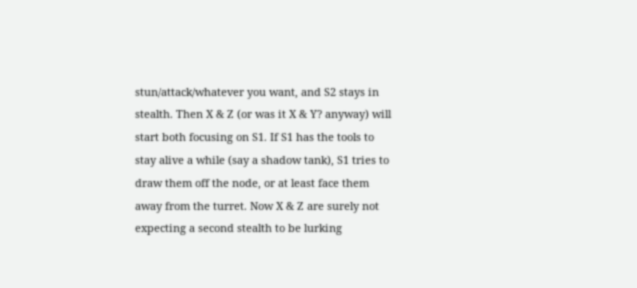stun/attack/whatever you want, and S2 stays in stealth. Then X & Z (or was it X & Y? anyway) will start both focusing on S1. If S1 has the tools to stay alive a while (say a shadow tank), S1 tries to draw them off the node, or at least face them away from the turret. Now X & Z are surely not expecting a second stealth to be lurking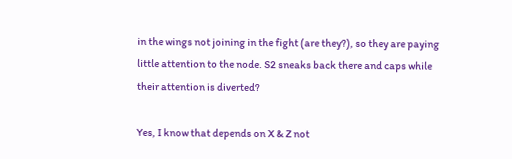in the wings not joining in the fight (are they?), so they are paying little attention to the node. S2 sneaks back there and caps while their attention is diverted?

Yes, I know that depends on X & Z not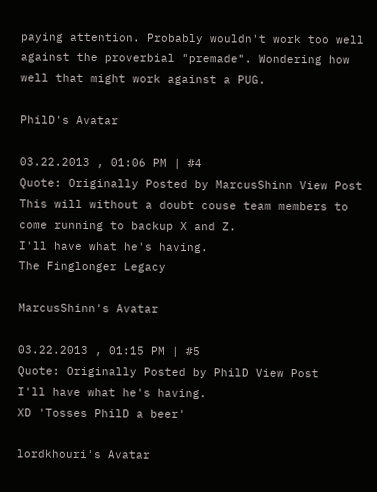paying attention. Probably wouldn't work too well against the proverbial "premade". Wondering how well that might work against a PUG.

PhilD's Avatar

03.22.2013 , 01:06 PM | #4
Quote: Originally Posted by MarcusShinn View Post
This will without a doubt couse team members to come running to backup X and Z.
I'll have what he's having.
The Finglonger Legacy

MarcusShinn's Avatar

03.22.2013 , 01:15 PM | #5
Quote: Originally Posted by PhilD View Post
I'll have what he's having.
XD 'Tosses PhilD a beer'

lordkhouri's Avatar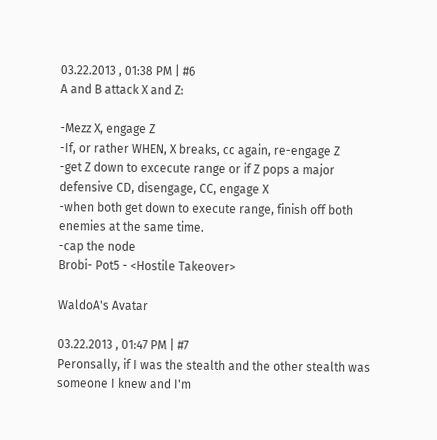03.22.2013 , 01:38 PM | #6
A and B attack X and Z:

-Mezz X, engage Z
-If, or rather WHEN, X breaks, cc again, re-engage Z
-get Z down to excecute range or if Z pops a major defensive CD, disengage, CC, engage X
-when both get down to execute range, finish off both enemies at the same time.
-cap the node
Brobi- Pot5 - <Hostile Takeover>

WaldoA's Avatar

03.22.2013 , 01:47 PM | #7
Peronsally, if I was the stealth and the other stealth was someone I knew and I'm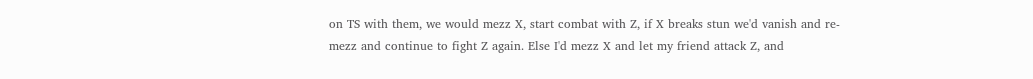on TS with them, we would mezz X, start combat with Z, if X breaks stun we'd vanish and re-mezz and continue to fight Z again. Else I'd mezz X and let my friend attack Z, and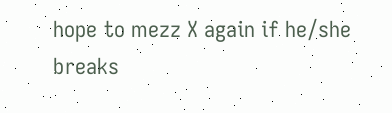hope to mezz X again if he/she breaks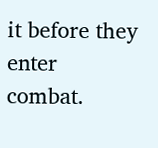it before they enter combat.